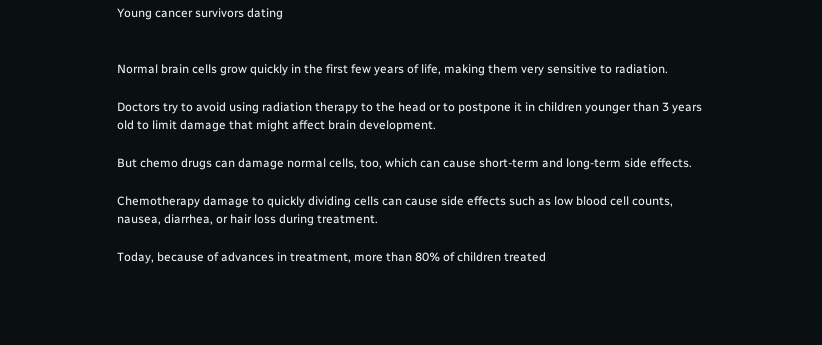Young cancer survivors dating


Normal brain cells grow quickly in the first few years of life, making them very sensitive to radiation.

Doctors try to avoid using radiation therapy to the head or to postpone it in children younger than 3 years old to limit damage that might affect brain development.

But chemo drugs can damage normal cells, too, which can cause short-term and long-term side effects.

Chemotherapy damage to quickly dividing cells can cause side effects such as low blood cell counts, nausea, diarrhea, or hair loss during treatment.

Today, because of advances in treatment, more than 80% of children treated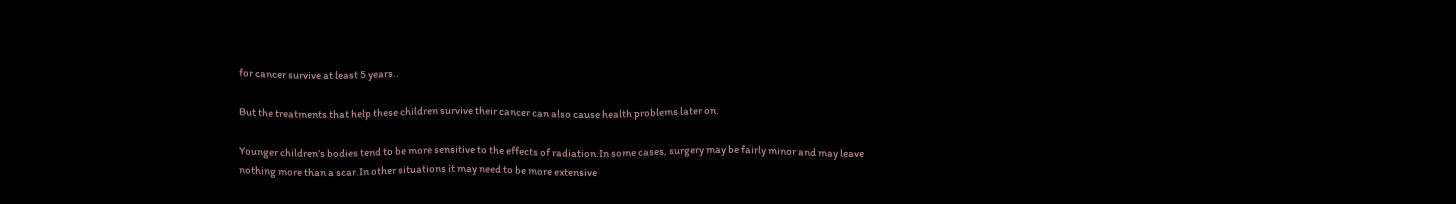for cancer survive at least 5 years..

But the treatments that help these children survive their cancer can also cause health problems later on.

Younger children’s bodies tend to be more sensitive to the effects of radiation.In some cases, surgery may be fairly minor and may leave nothing more than a scar.In other situations it may need to be more extensive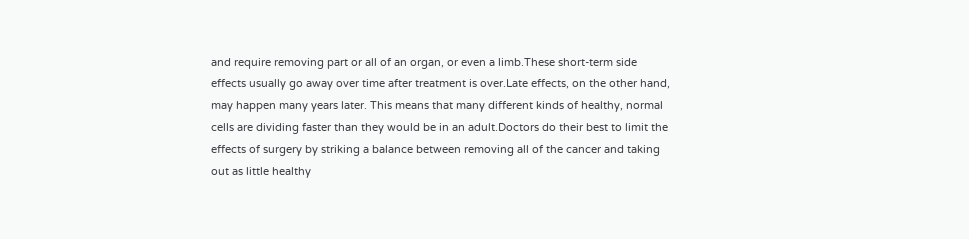and require removing part or all of an organ, or even a limb.These short-term side effects usually go away over time after treatment is over.Late effects, on the other hand, may happen many years later. This means that many different kinds of healthy, normal cells are dividing faster than they would be in an adult.Doctors do their best to limit the effects of surgery by striking a balance between removing all of the cancer and taking out as little healthy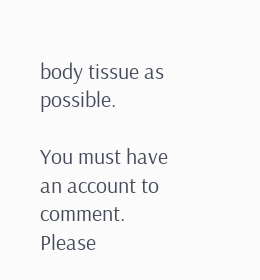body tissue as possible.

You must have an account to comment. Please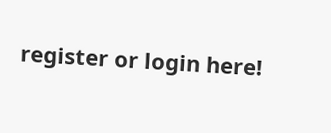register or login here!